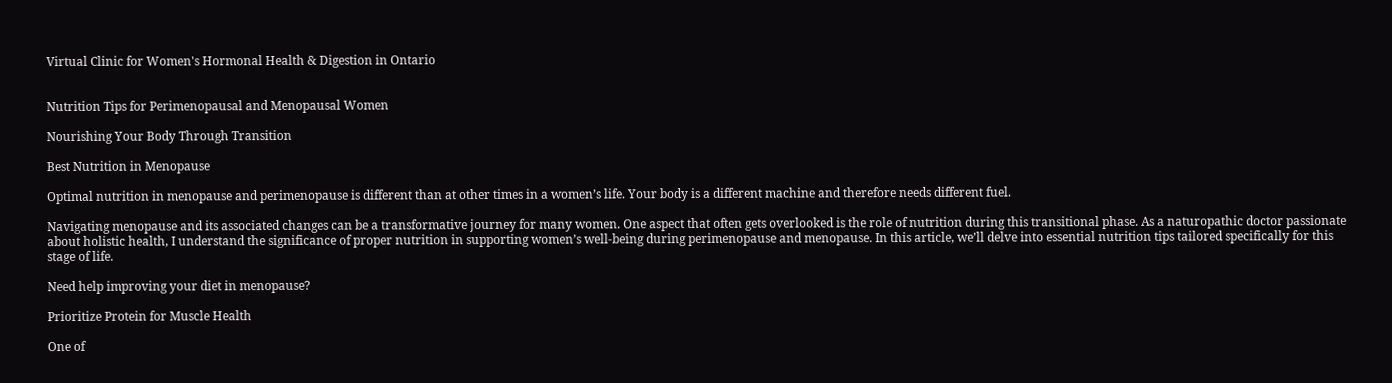Virtual Clinic for Women's Hormonal Health & Digestion in Ontario


Nutrition Tips for Perimenopausal and Menopausal Women

Nourishing Your Body Through Transition

Best Nutrition in Menopause

Optimal nutrition in menopause and perimenopause is different than at other times in a women’s life. Your body is a different machine and therefore needs different fuel.

Navigating menopause and its associated changes can be a transformative journey for many women. One aspect that often gets overlooked is the role of nutrition during this transitional phase. As a naturopathic doctor passionate about holistic health, I understand the significance of proper nutrition in supporting women’s well-being during perimenopause and menopause. In this article, we’ll delve into essential nutrition tips tailored specifically for this stage of life.

Need help improving your diet in menopause?

Prioritize Protein for Muscle Health

One of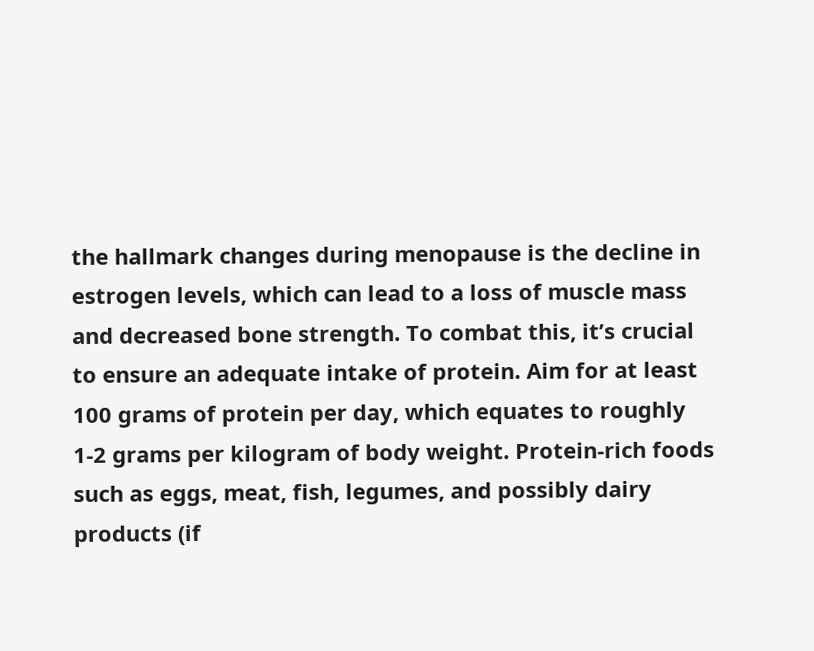the hallmark changes during menopause is the decline in estrogen levels, which can lead to a loss of muscle mass and decreased bone strength. To combat this, it’s crucial to ensure an adequate intake of protein. Aim for at least 100 grams of protein per day, which equates to roughly 1-2 grams per kilogram of body weight. Protein-rich foods such as eggs, meat, fish, legumes, and possibly dairy products (if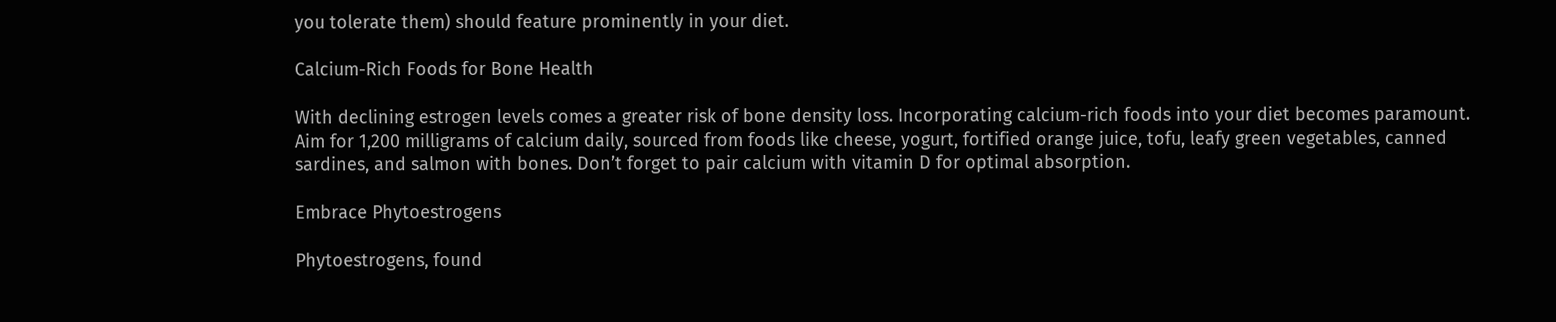you tolerate them) should feature prominently in your diet.

Calcium-Rich Foods for Bone Health

With declining estrogen levels comes a greater risk of bone density loss. Incorporating calcium-rich foods into your diet becomes paramount. Aim for 1,200 milligrams of calcium daily, sourced from foods like cheese, yogurt, fortified orange juice, tofu, leafy green vegetables, canned sardines, and salmon with bones. Don’t forget to pair calcium with vitamin D for optimal absorption.

Embrace Phytoestrogens

Phytoestrogens, found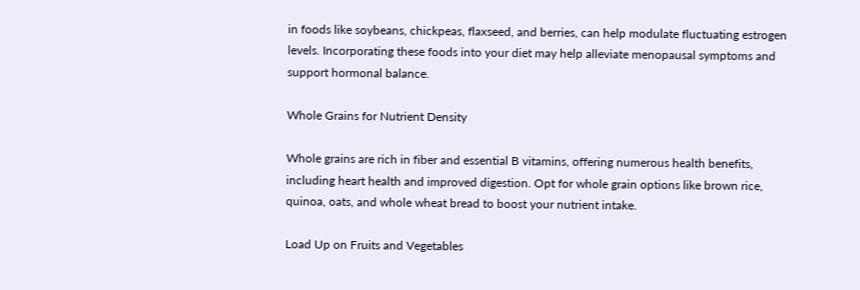in foods like soybeans, chickpeas, flaxseed, and berries, can help modulate fluctuating estrogen levels. Incorporating these foods into your diet may help alleviate menopausal symptoms and support hormonal balance.

Whole Grains for Nutrient Density

Whole grains are rich in fiber and essential B vitamins, offering numerous health benefits, including heart health and improved digestion. Opt for whole grain options like brown rice, quinoa, oats, and whole wheat bread to boost your nutrient intake.

Load Up on Fruits and Vegetables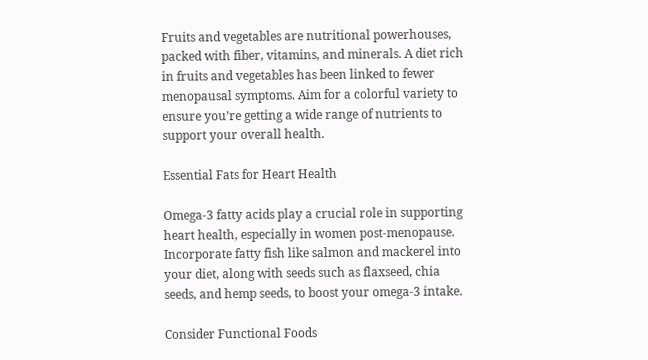Fruits and vegetables are nutritional powerhouses, packed with fiber, vitamins, and minerals. A diet rich in fruits and vegetables has been linked to fewer menopausal symptoms. Aim for a colorful variety to ensure you’re getting a wide range of nutrients to support your overall health.

Essential Fats for Heart Health

Omega-3 fatty acids play a crucial role in supporting heart health, especially in women post-menopause. Incorporate fatty fish like salmon and mackerel into your diet, along with seeds such as flaxseed, chia seeds, and hemp seeds, to boost your omega-3 intake.

Consider Functional Foods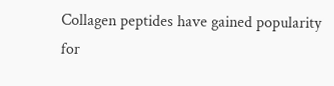Collagen peptides have gained popularity for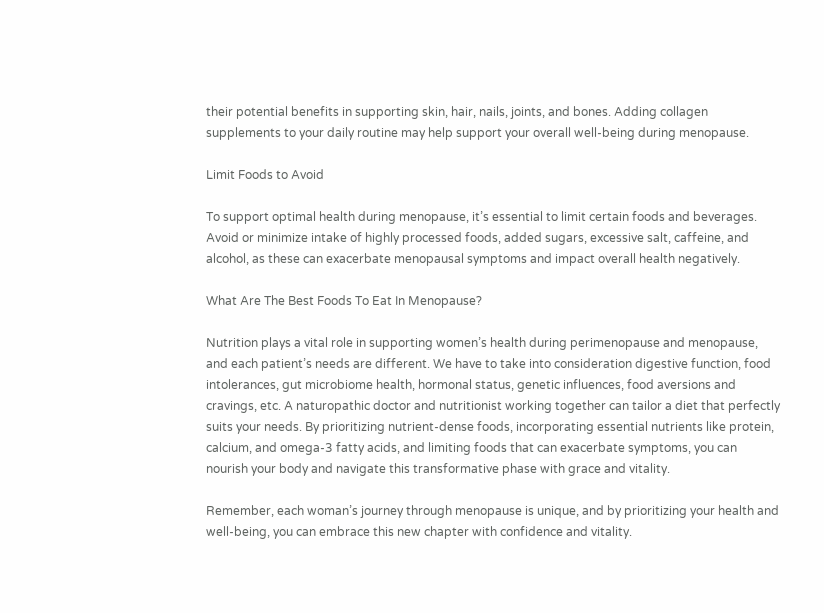their potential benefits in supporting skin, hair, nails, joints, and bones. Adding collagen supplements to your daily routine may help support your overall well-being during menopause.

Limit Foods to Avoid

To support optimal health during menopause, it’s essential to limit certain foods and beverages. Avoid or minimize intake of highly processed foods, added sugars, excessive salt, caffeine, and alcohol, as these can exacerbate menopausal symptoms and impact overall health negatively.

What Are The Best Foods To Eat In Menopause?

Nutrition plays a vital role in supporting women’s health during perimenopause and menopause, and each patient’s needs are different. We have to take into consideration digestive function, food intolerances, gut microbiome health, hormonal status, genetic influences, food aversions and cravings, etc. A naturopathic doctor and nutritionist working together can tailor a diet that perfectly suits your needs. By prioritizing nutrient-dense foods, incorporating essential nutrients like protein, calcium, and omega-3 fatty acids, and limiting foods that can exacerbate symptoms, you can nourish your body and navigate this transformative phase with grace and vitality.

Remember, each woman’s journey through menopause is unique, and by prioritizing your health and well-being, you can embrace this new chapter with confidence and vitality.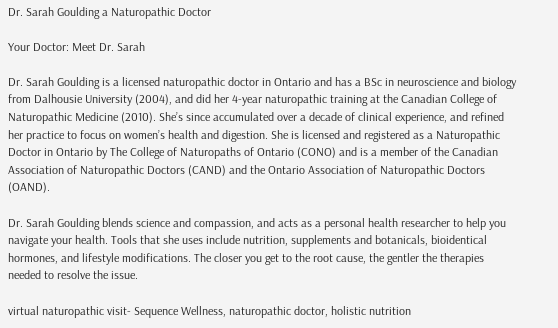Dr. Sarah Goulding a Naturopathic Doctor

Your Doctor: Meet Dr. Sarah

Dr. Sarah Goulding is a licensed naturopathic doctor in Ontario and has a BSc in neuroscience and biology from Dalhousie University (2004), and did her 4-year naturopathic training at the Canadian College of Naturopathic Medicine (2010). She’s since accumulated over a decade of clinical experience, and refined her practice to focus on women’s health and digestion. She is licensed and registered as a Naturopathic Doctor in Ontario by The College of Naturopaths of Ontario (CONO) and is a member of the Canadian Association of Naturopathic Doctors (CAND) and the Ontario Association of Naturopathic Doctors (OAND).

Dr. Sarah Goulding blends science and compassion, and acts as a personal health researcher to help you navigate your health. Tools that she uses include nutrition, supplements and botanicals, bioidentical hormones, and lifestyle modifications. The closer you get to the root cause, the gentler the therapies needed to resolve the issue.

virtual naturopathic visit- Sequence Wellness, naturopathic doctor, holistic nutrition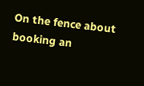On the fence about booking an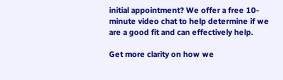initial appointment? We offer a free 10-minute video chat to help determine if we are a good fit and can effectively help.

Get more clarity on how we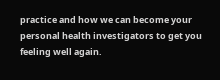practice and how we can become your personal health investigators to get you feeling well again.